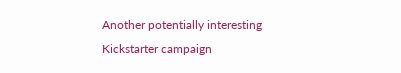Another potentially interesting Kickstarter campaign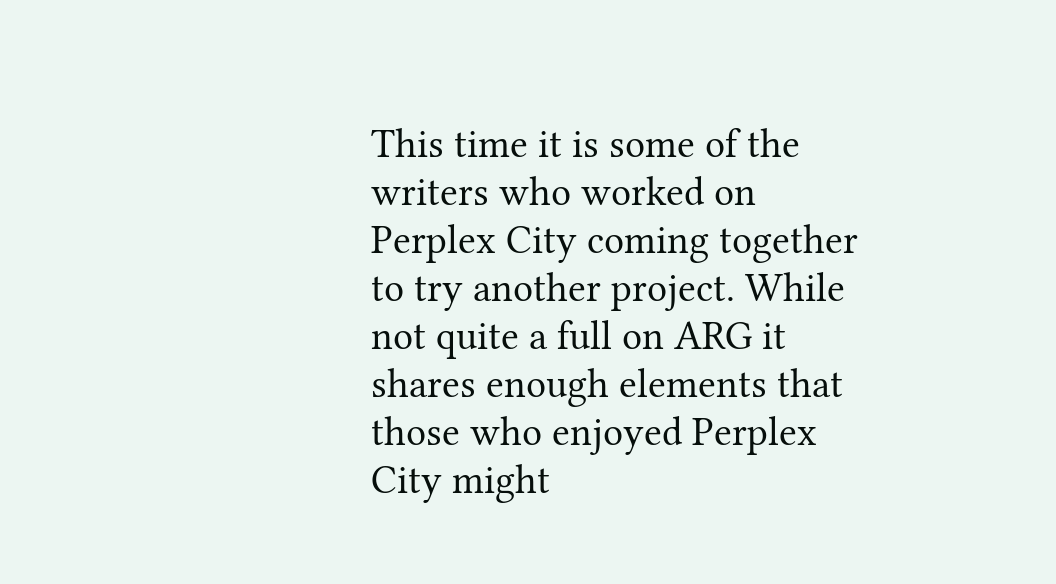This time it is some of the writers who worked on Perplex City coming together to try another project. While not quite a full on ARG it shares enough elements that those who enjoyed Perplex City might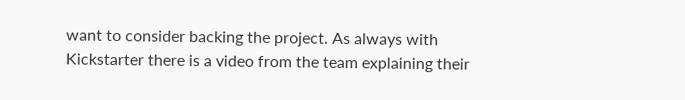want to consider backing the project. As always with Kickstarter there is a video from the team explaining their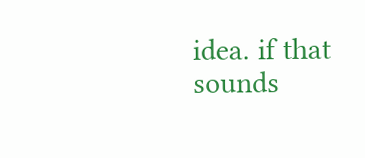idea. if that sounds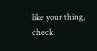like your thing, check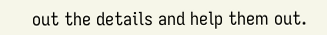out the details and help them out.